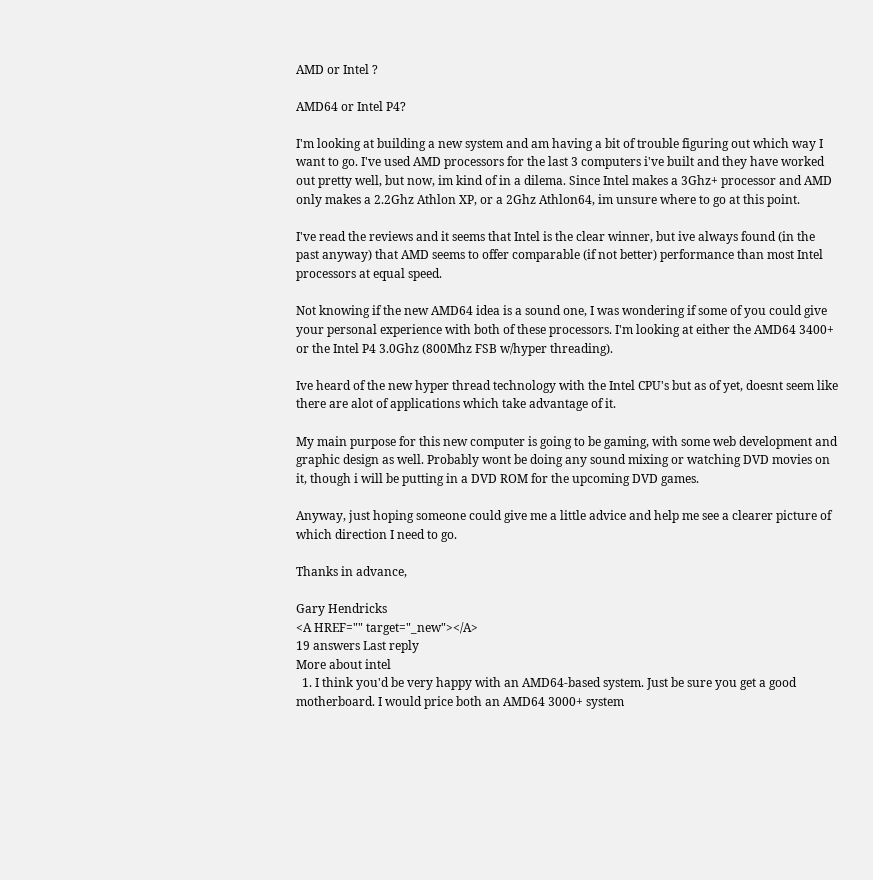AMD or Intel ?

AMD64 or Intel P4?

I'm looking at building a new system and am having a bit of trouble figuring out which way I want to go. I've used AMD processors for the last 3 computers i've built and they have worked out pretty well, but now, im kind of in a dilema. Since Intel makes a 3Ghz+ processor and AMD only makes a 2.2Ghz Athlon XP, or a 2Ghz Athlon64, im unsure where to go at this point.

I've read the reviews and it seems that Intel is the clear winner, but ive always found (in the past anyway) that AMD seems to offer comparable (if not better) performance than most Intel processors at equal speed.

Not knowing if the new AMD64 idea is a sound one, I was wondering if some of you could give your personal experience with both of these processors. I'm looking at either the AMD64 3400+ or the Intel P4 3.0Ghz (800Mhz FSB w/hyper threading).

Ive heard of the new hyper thread technology with the Intel CPU's but as of yet, doesnt seem like there are alot of applications which take advantage of it.

My main purpose for this new computer is going to be gaming, with some web development and graphic design as well. Probably wont be doing any sound mixing or watching DVD movies on it, though i will be putting in a DVD ROM for the upcoming DVD games.

Anyway, just hoping someone could give me a little advice and help me see a clearer picture of which direction I need to go.

Thanks in advance,

Gary Hendricks
<A HREF="" target="_new"></A>
19 answers Last reply
More about intel
  1. I think you'd be very happy with an AMD64-based system. Just be sure you get a good motherboard. I would price both an AMD64 3000+ system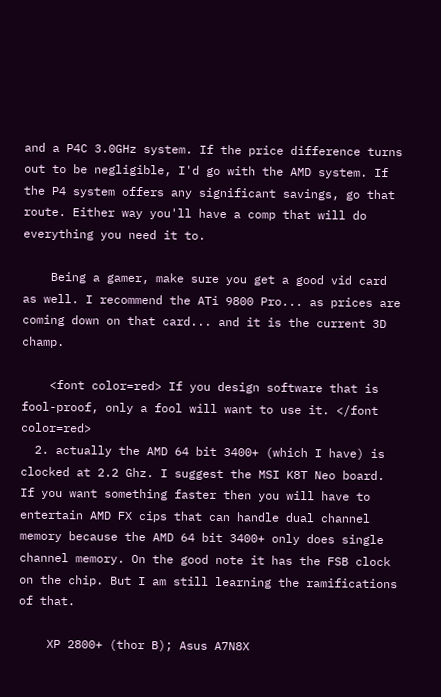and a P4C 3.0GHz system. If the price difference turns out to be negligible, I'd go with the AMD system. If the P4 system offers any significant savings, go that route. Either way you'll have a comp that will do everything you need it to.

    Being a gamer, make sure you get a good vid card as well. I recommend the ATi 9800 Pro... as prices are coming down on that card... and it is the current 3D champ.

    <font color=red> If you design software that is fool-proof, only a fool will want to use it. </font color=red>
  2. actually the AMD 64 bit 3400+ (which I have) is clocked at 2.2 Ghz. I suggest the MSI K8T Neo board. If you want something faster then you will have to entertain AMD FX cips that can handle dual channel memory because the AMD 64 bit 3400+ only does single channel memory. On the good note it has the FSB clock on the chip. But I am still learning the ramifications of that.

    XP 2800+ (thor B); Asus A7N8X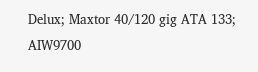Delux; Maxtor 40/120 gig ATA 133; AIW9700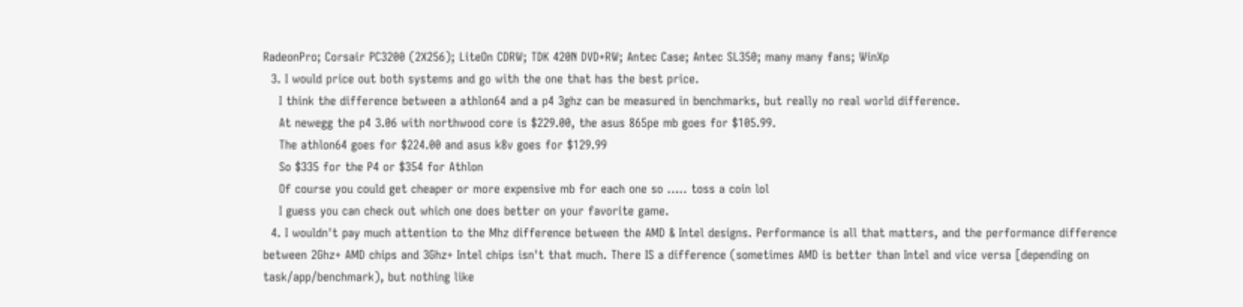RadeonPro; Corsair PC3200 (2X256); LiteOn CDRW; TDK 420N DVD+RW; Antec Case; Antec SL350; many many fans; WinXp
  3. I would price out both systems and go with the one that has the best price.
    I think the difference between a athlon64 and a p4 3ghz can be measured in benchmarks, but really no real world difference.
    At newegg the p4 3.06 with northwood core is $229.00, the asus 865pe mb goes for $105.99.
    The athlon64 goes for $224.00 and asus k8v goes for $129.99
    So $335 for the P4 or $354 for Athlon
    Of course you could get cheaper or more expensive mb for each one so ..... toss a coin lol
    I guess you can check out which one does better on your favorite game.
  4. I wouldn't pay much attention to the Mhz difference between the AMD & Intel designs. Performance is all that matters, and the performance difference between 2Ghz+ AMD chips and 3Ghz+ Intel chips isn't that much. There IS a difference (sometimes AMD is better than Intel and vice versa [depending on task/app/benchmark), but nothing like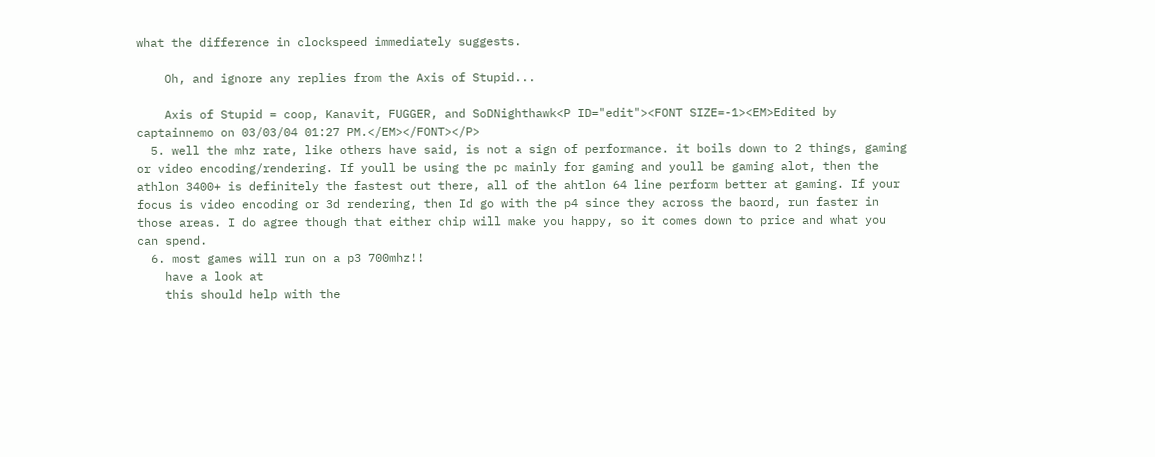what the difference in clockspeed immediately suggests.

    Oh, and ignore any replies from the Axis of Stupid...

    Axis of Stupid = coop, Kanavit, FUGGER, and SoDNighthawk<P ID="edit"><FONT SIZE=-1><EM>Edited by captainnemo on 03/03/04 01:27 PM.</EM></FONT></P>
  5. well the mhz rate, like others have said, is not a sign of performance. it boils down to 2 things, gaming or video encoding/rendering. If youll be using the pc mainly for gaming and youll be gaming alot, then the athlon 3400+ is definitely the fastest out there, all of the ahtlon 64 line perform better at gaming. If your focus is video encoding or 3d rendering, then Id go with the p4 since they across the baord, run faster in those areas. I do agree though that either chip will make you happy, so it comes down to price and what you can spend.
  6. most games will run on a p3 700mhz!!
    have a look at
    this should help with the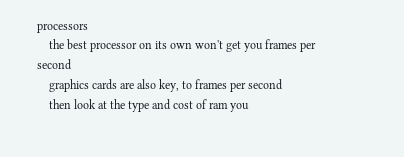processors
    the best processor on its own won't get you frames per second
    graphics cards are also key, to frames per second
    then look at the type and cost of ram you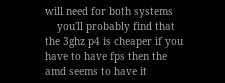will need for both systems
    you'll probably find that the 3ghz p4 is cheaper if you have to have fps then the amd seems to have it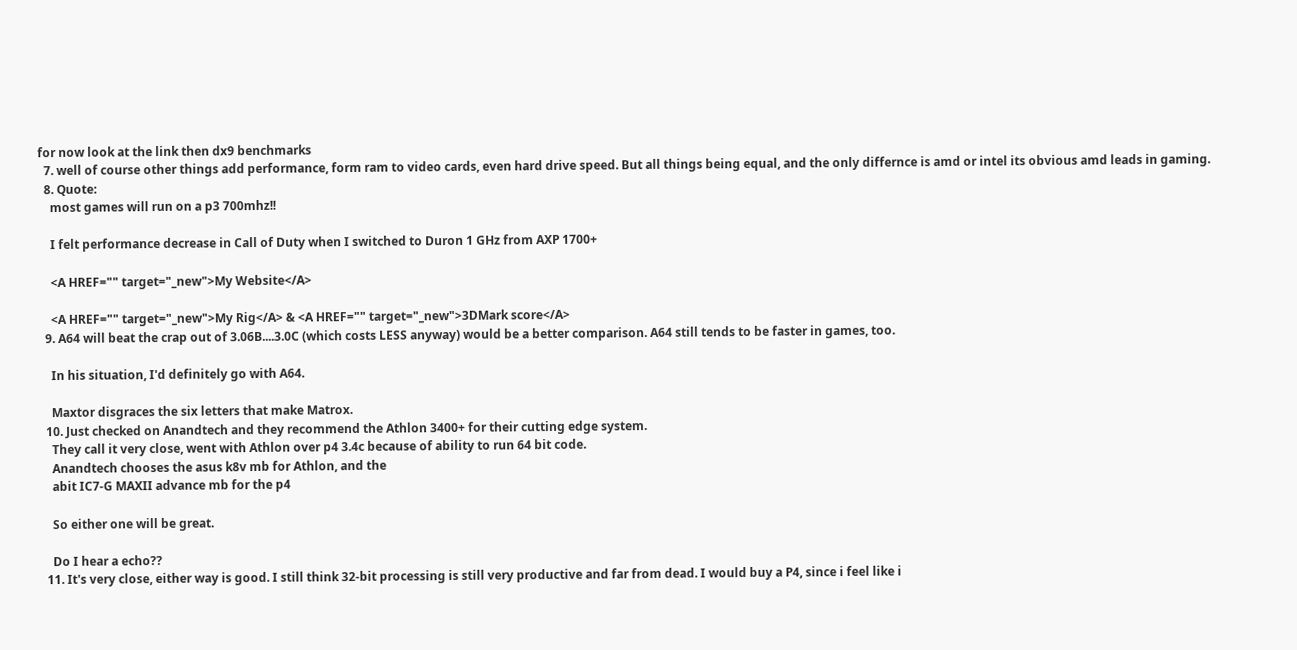for now look at the link then dx9 benchmarks
  7. well of course other things add performance, form ram to video cards, even hard drive speed. But all things being equal, and the only differnce is amd or intel its obvious amd leads in gaming.
  8. Quote:
    most games will run on a p3 700mhz!!

    I felt performance decrease in Call of Duty when I switched to Duron 1 GHz from AXP 1700+

    <A HREF="" target="_new">My Website</A>

    <A HREF="" target="_new">My Rig</A> & <A HREF="" target="_new">3DMark score</A>
  9. A64 will beat the crap out of 3.06B....3.0C (which costs LESS anyway) would be a better comparison. A64 still tends to be faster in games, too.

    In his situation, I'd definitely go with A64.

    Maxtor disgraces the six letters that make Matrox.
  10. Just checked on Anandtech and they recommend the Athlon 3400+ for their cutting edge system.
    They call it very close, went with Athlon over p4 3.4c because of ability to run 64 bit code.
    Anandtech chooses the asus k8v mb for Athlon, and the
    abit IC7-G MAXII advance mb for the p4

    So either one will be great.

    Do I hear a echo??
  11. It's very close, either way is good. I still think 32-bit processing is still very productive and far from dead. I would buy a P4, since i feel like i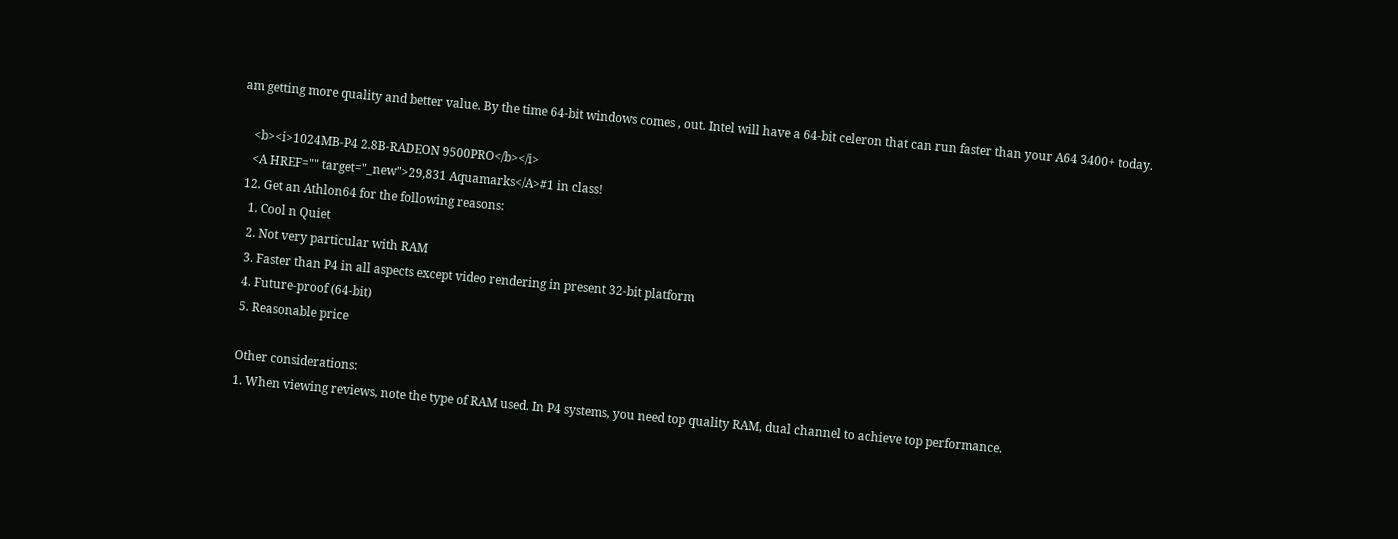am getting more quality and better value. By the time 64-bit windows comes , out. Intel will have a 64-bit celeron that can run faster than your A64 3400+ today.

    <b><i>1024MB-P4 2.8B-RADEON 9500PRO</b></i>
    <A HREF="" target="_new">29,831 Aquamarks</A>#1 in class!
  12. Get an Athlon64 for the following reasons:
    1. Cool n Quiet
    2. Not very particular with RAM
    3. Faster than P4 in all aspects except video rendering in present 32-bit platform
    4. Future-proof (64-bit)
    5. Reasonable price

    Other considerations:
    1. When viewing reviews, note the type of RAM used. In P4 systems, you need top quality RAM, dual channel to achieve top performance.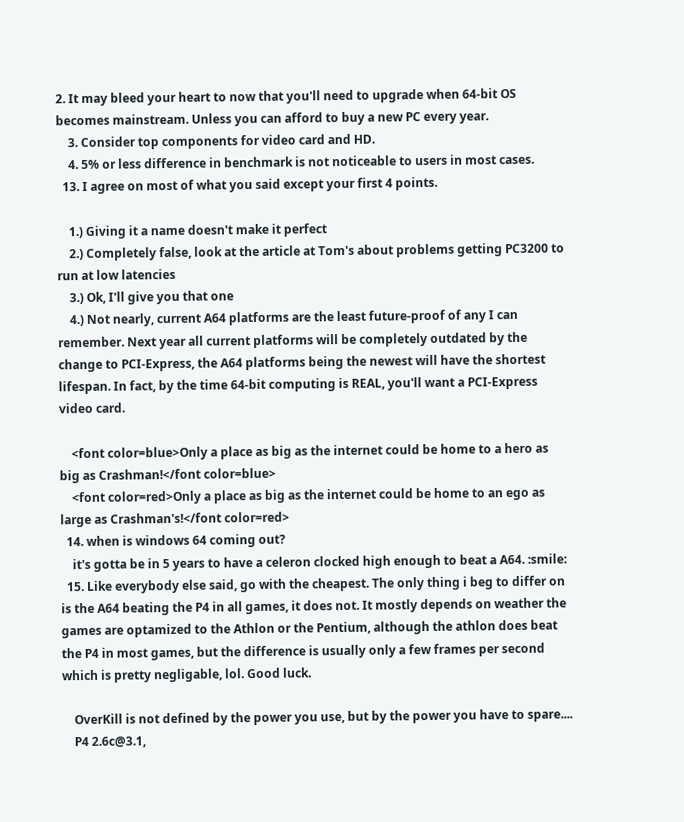2. It may bleed your heart to now that you'll need to upgrade when 64-bit OS becomes mainstream. Unless you can afford to buy a new PC every year.
    3. Consider top components for video card and HD.
    4. 5% or less difference in benchmark is not noticeable to users in most cases.
  13. I agree on most of what you said except your first 4 points.

    1.) Giving it a name doesn't make it perfect
    2.) Completely false, look at the article at Tom's about problems getting PC3200 to run at low latencies
    3.) Ok, I'll give you that one
    4.) Not nearly, current A64 platforms are the least future-proof of any I can remember. Next year all current platforms will be completely outdated by the change to PCI-Express, the A64 platforms being the newest will have the shortest lifespan. In fact, by the time 64-bit computing is REAL, you'll want a PCI-Express video card.

    <font color=blue>Only a place as big as the internet could be home to a hero as big as Crashman!</font color=blue>
    <font color=red>Only a place as big as the internet could be home to an ego as large as Crashman's!</font color=red>
  14. when is windows 64 coming out?
    it's gotta be in 5 years to have a celeron clocked high enough to beat a A64. :smile:
  15. Like everybody else said, go with the cheapest. The only thing i beg to differ on is the A64 beating the P4 in all games, it does not. It mostly depends on weather the games are optamized to the Athlon or the Pentium, although the athlon does beat the P4 in most games, but the difference is usually only a few frames per second which is pretty negligable, lol. Good luck.

    OverKill is not defined by the power you use, but by the power you have to spare....
    P4 2.6c@3.1,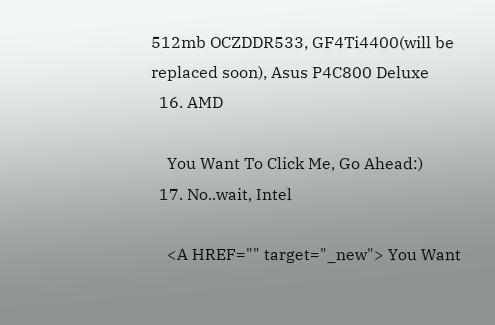512mb OCZDDR533, GF4Ti4400(will be replaced soon), Asus P4C800 Deluxe
  16. AMD

    You Want To Click Me, Go Ahead:)
  17. No..wait, Intel

    <A HREF="" target="_new"> You Want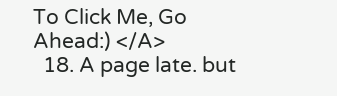To Click Me, Go Ahead:) </A>
  18. A page late. but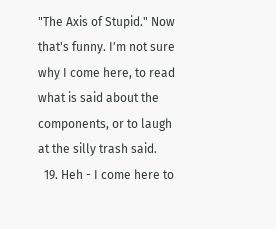"The Axis of Stupid." Now that's funny. I'm not sure why I come here, to read what is said about the components, or to laugh at the silly trash said.
  19. Heh - I come here to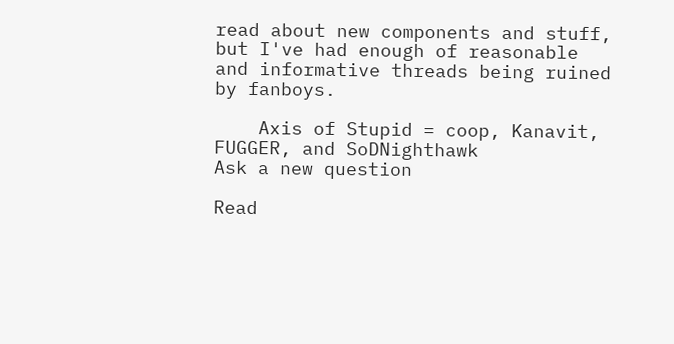read about new components and stuff, but I've had enough of reasonable and informative threads being ruined by fanboys.

    Axis of Stupid = coop, Kanavit, FUGGER, and SoDNighthawk
Ask a new question

Read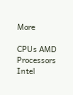More

CPUs AMD Processors Intel